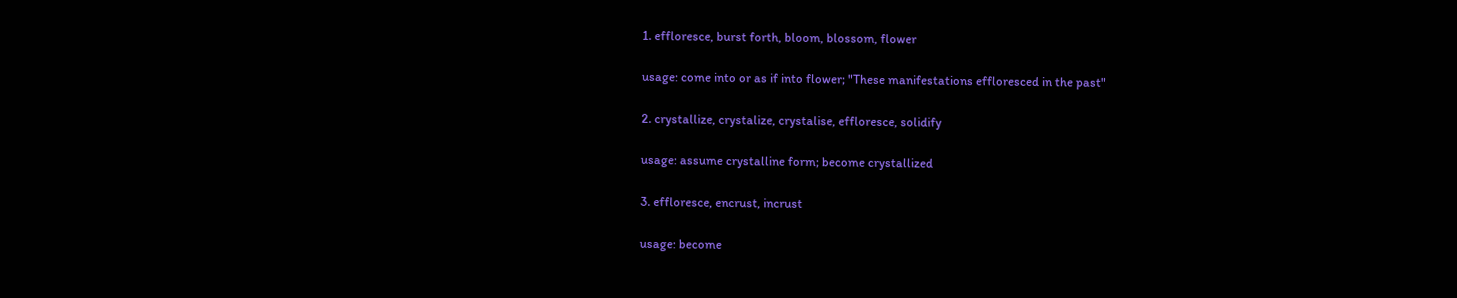1. effloresce, burst forth, bloom, blossom, flower

usage: come into or as if into flower; "These manifestations effloresced in the past"

2. crystallize, crystalize, crystalise, effloresce, solidify

usage: assume crystalline form; become crystallized

3. effloresce, encrust, incrust

usage: become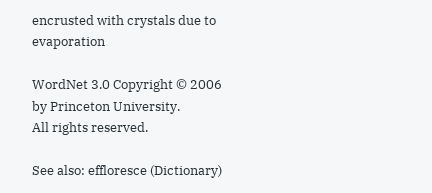encrusted with crystals due to evaporation

WordNet 3.0 Copyright © 2006 by Princeton University.
All rights reserved.

See also: effloresce (Dictionary)